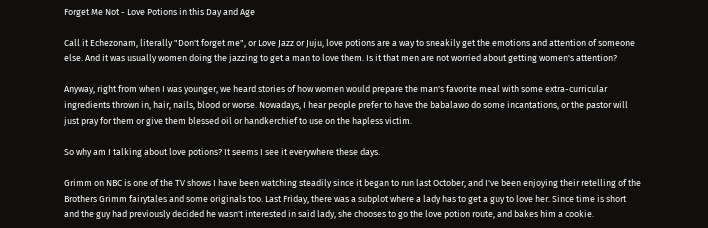Forget Me Not - Love Potions in this Day and Age

Call it Echezonam, literally "Don't forget me", or Love Jazz or Juju, love potions are a way to sneakily get the emotions and attention of someone else. And it was usually women doing the jazzing to get a man to love them. Is it that men are not worried about getting women's attention?

Anyway, right from when I was younger, we heard stories of how women would prepare the man's favorite meal with some extra-curricular ingredients thrown in, hair, nails, blood or worse. Nowadays, I hear people prefer to have the babalawo do some incantations, or the pastor will just pray for them or give them blessed oil or handkerchief to use on the hapless victim.

So why am I talking about love potions? It seems I see it everywhere these days.

Grimm on NBC is one of the TV shows I have been watching steadily since it began to run last October, and I've been enjoying their retelling of the Brothers Grimm fairytales and some originals too. Last Friday, there was a subplot where a lady has to get a guy to love her. Since time is short and the guy had previously decided he wasn't interested in said lady, she chooses to go the love potion route, and bakes him a cookie.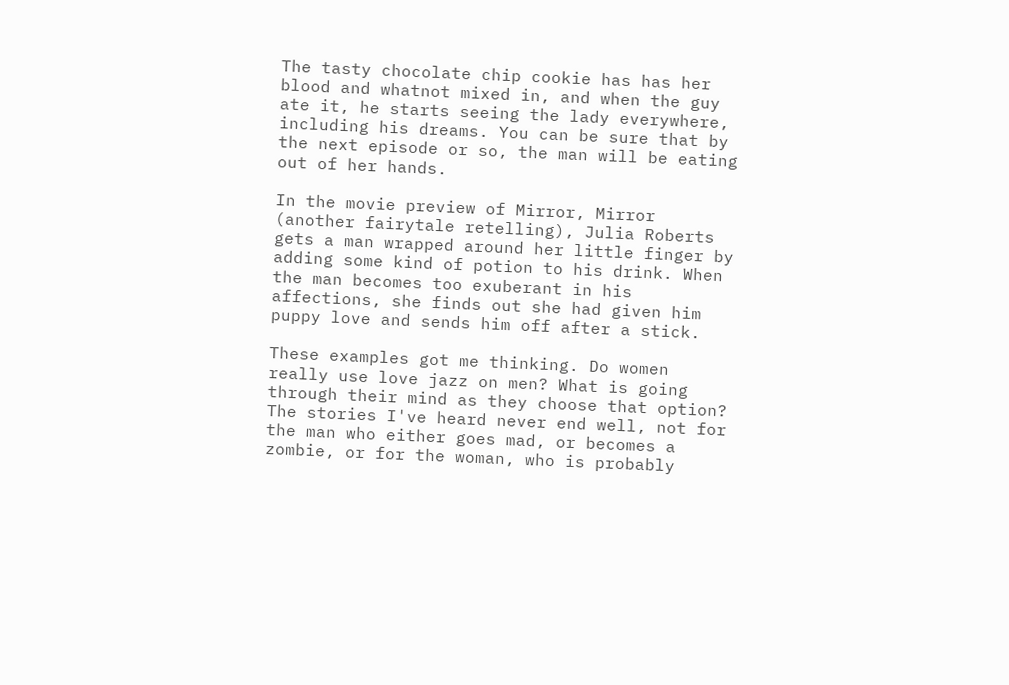The tasty chocolate chip cookie has has her blood and whatnot mixed in, and when the guy ate it, he starts seeing the lady everywhere, including his dreams. You can be sure that by the next episode or so, the man will be eating out of her hands.

In the movie preview of Mirror, Mirror (another fairytale retelling), Julia Roberts gets a man wrapped around her little finger by adding some kind of potion to his drink. When the man becomes too exuberant in his affections, she finds out she had given him puppy love and sends him off after a stick.

These examples got me thinking. Do women really use love jazz on men? What is going through their mind as they choose that option? The stories I've heard never end well, not for the man who either goes mad, or becomes a zombie, or for the woman, who is probably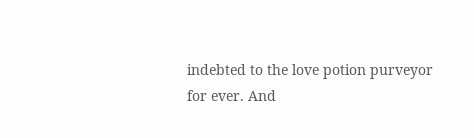indebted to the love potion purveyor for ever. And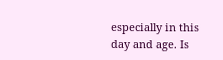especially in this day and age. Is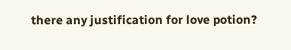there any justification for love potion?